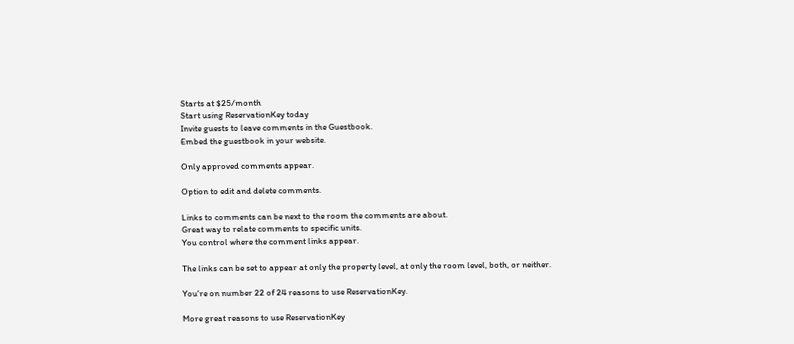Starts at $25/month
Start using ReservationKey today
Invite guests to leave comments in the Guestbook.
Embed the guestbook in your website.

Only approved comments appear.

Option to edit and delete comments.

Links to comments can be next to the room the comments are about.
Great way to relate comments to specific units.
You control where the comment links appear.

The links can be set to appear at only the property level, at only the room level, both, or neither.

You're on number 22 of 24 reasons to use ReservationKey.

More great reasons to use ReservationKey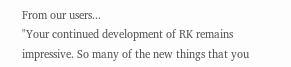From our users...
"Your continued development of RK remains impressive. So many of the new things that you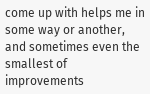come up with helps me in some way or another, and sometimes even the smallest of improvements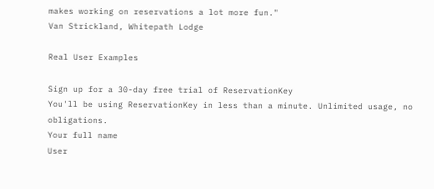makes working on reservations a lot more fun."
Van Strickland, Whitepath Lodge

Real User Examples

Sign up for a 30-day free trial of ReservationKey
You'll be using ReservationKey in less than a minute. Unlimited usage, no obligations.
Your full name
User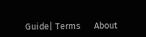Guide| Terms       About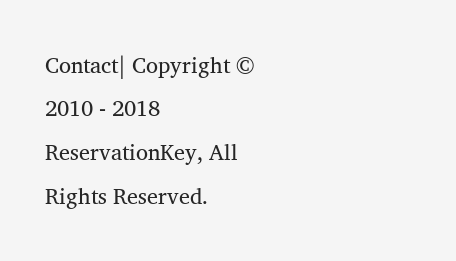Contact| Copyright © 2010 - 2018 ReservationKey, All Rights Reserved.